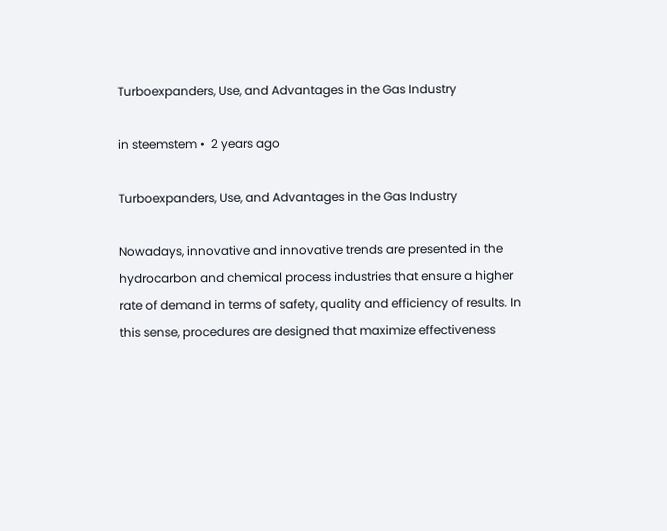Turboexpanders, Use, and Advantages in the Gas Industry

in steemstem •  2 years ago

Turboexpanders, Use, and Advantages in the Gas Industry

Nowadays, innovative and innovative trends are presented in the hydrocarbon and chemical process industries that ensure a higher rate of demand in terms of safety, quality and efficiency of results. In this sense, procedures are designed that maximize effectiveness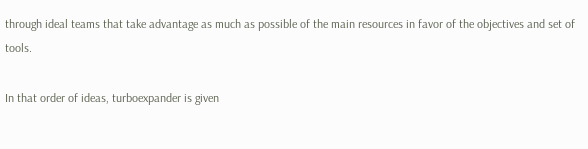through ideal teams that take advantage as much as possible of the main resources in favor of the objectives and set of tools.

In that order of ideas, turboexpander is given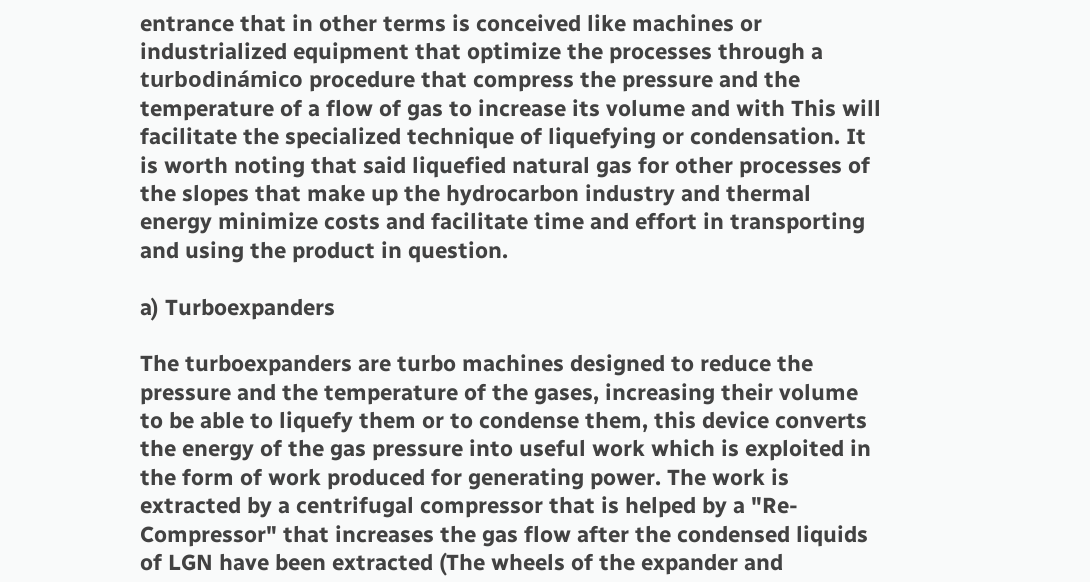entrance that in other terms is conceived like machines or industrialized equipment that optimize the processes through a turbodinámico procedure that compress the pressure and the temperature of a flow of gas to increase its volume and with This will facilitate the specialized technique of liquefying or condensation. It is worth noting that said liquefied natural gas for other processes of the slopes that make up the hydrocarbon industry and thermal energy minimize costs and facilitate time and effort in transporting and using the product in question.

a) Turboexpanders

The turboexpanders are turbo machines designed to reduce the pressure and the temperature of the gases, increasing their volume to be able to liquefy them or to condense them, this device converts the energy of the gas pressure into useful work which is exploited in the form of work produced for generating power. The work is extracted by a centrifugal compressor that is helped by a "Re-Compressor" that increases the gas flow after the condensed liquids of LGN have been extracted (The wheels of the expander and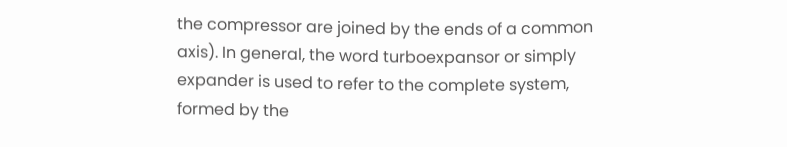the compressor are joined by the ends of a common axis). In general, the word turboexpansor or simply expander is used to refer to the complete system, formed by the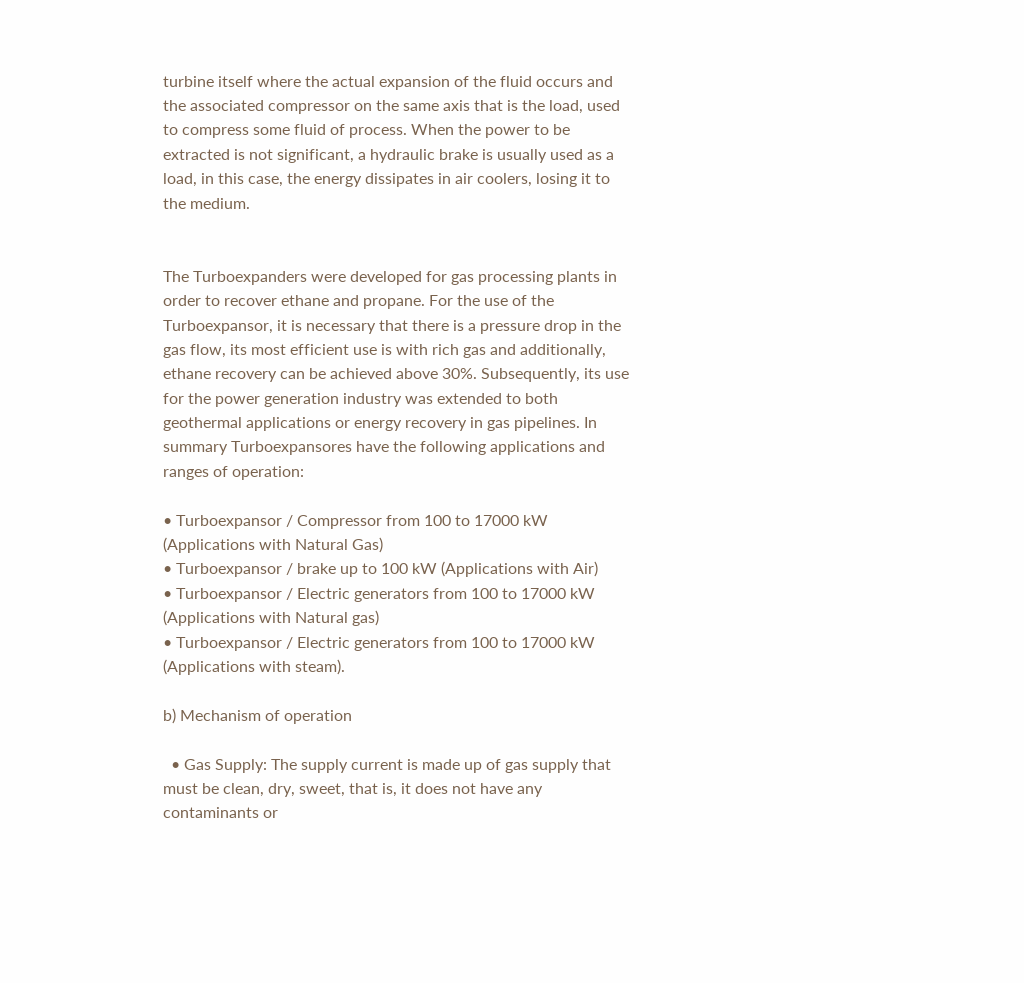turbine itself where the actual expansion of the fluid occurs and the associated compressor on the same axis that is the load, used to compress some fluid of process. When the power to be extracted is not significant, a hydraulic brake is usually used as a load, in this case, the energy dissipates in air coolers, losing it to the medium.


The Turboexpanders were developed for gas processing plants in order to recover ethane and propane. For the use of the Turboexpansor, it is necessary that there is a pressure drop in the gas flow, its most efficient use is with rich gas and additionally, ethane recovery can be achieved above 30%. Subsequently, its use for the power generation industry was extended to both geothermal applications or energy recovery in gas pipelines. In summary Turboexpansores have the following applications and ranges of operation:

• Turboexpansor / Compressor from 100 to 17000 kW (Applications with Natural Gas)
• Turboexpansor / brake up to 100 kW (Applications with Air)
• Turboexpansor / Electric generators from 100 to 17000 kW (Applications with Natural gas)
• Turboexpansor / Electric generators from 100 to 17000 kW (Applications with steam).

b) Mechanism of operation

  • Gas Supply: The supply current is made up of gas supply that must be clean, dry, sweet, that is, it does not have any contaminants or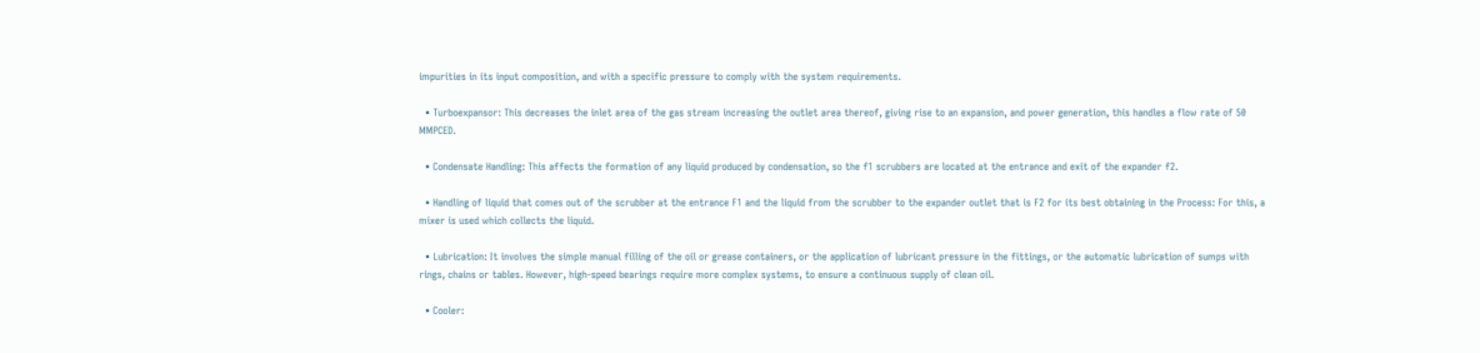impurities in its input composition, and with a specific pressure to comply with the system requirements.

  • Turboexpansor: This decreases the inlet area of the gas stream increasing the outlet area thereof, giving rise to an expansion, and power generation, this handles a flow rate of 50 MMPCED.

  • Condensate Handling: This affects the formation of any liquid produced by condensation, so the f1 scrubbers are located at the entrance and exit of the expander f2.

  • Handling of liquid that comes out of the scrubber at the entrance F1 and the liquid from the scrubber to the expander outlet that is F2 for its best obtaining in the Process: For this, a mixer is used which collects the liquid.

  • Lubrication: It involves the simple manual filling of the oil or grease containers, or the application of lubricant pressure in the fittings, or the automatic lubrication of sumps with rings, chains or tables. However, high-speed bearings require more complex systems, to ensure a continuous supply of clean oil.

  • Cooler: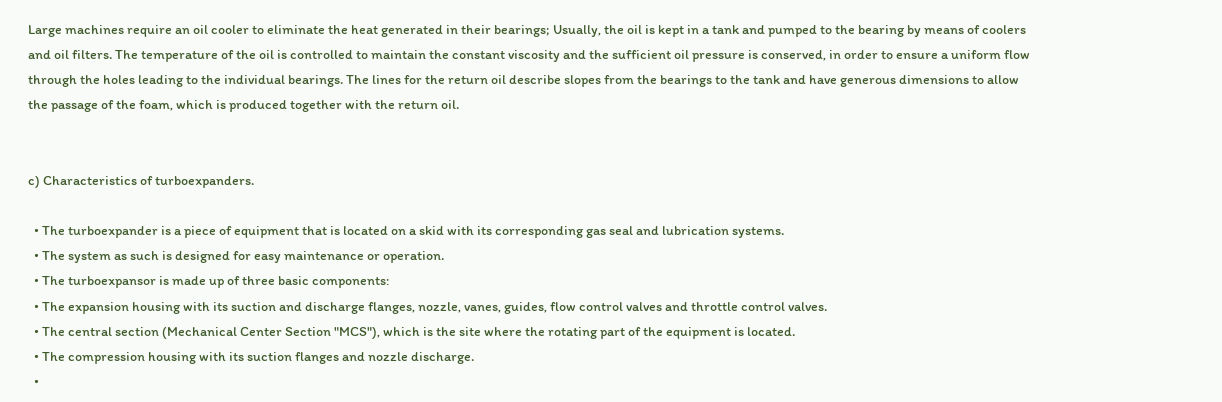Large machines require an oil cooler to eliminate the heat generated in their bearings; Usually, the oil is kept in a tank and pumped to the bearing by means of coolers and oil filters. The temperature of the oil is controlled to maintain the constant viscosity and the sufficient oil pressure is conserved, in order to ensure a uniform flow through the holes leading to the individual bearings. The lines for the return oil describe slopes from the bearings to the tank and have generous dimensions to allow the passage of the foam, which is produced together with the return oil.


c) Characteristics of turboexpanders.

  • The turboexpander is a piece of equipment that is located on a skid with its corresponding gas seal and lubrication systems.
  • The system as such is designed for easy maintenance or operation.
  • The turboexpansor is made up of three basic components:
  • The expansion housing with its suction and discharge flanges, nozzle, vanes, guides, flow control valves and throttle control valves.
  • The central section (Mechanical Center Section "MCS"), which is the site where the rotating part of the equipment is located.
  • The compression housing with its suction flanges and nozzle discharge.
  •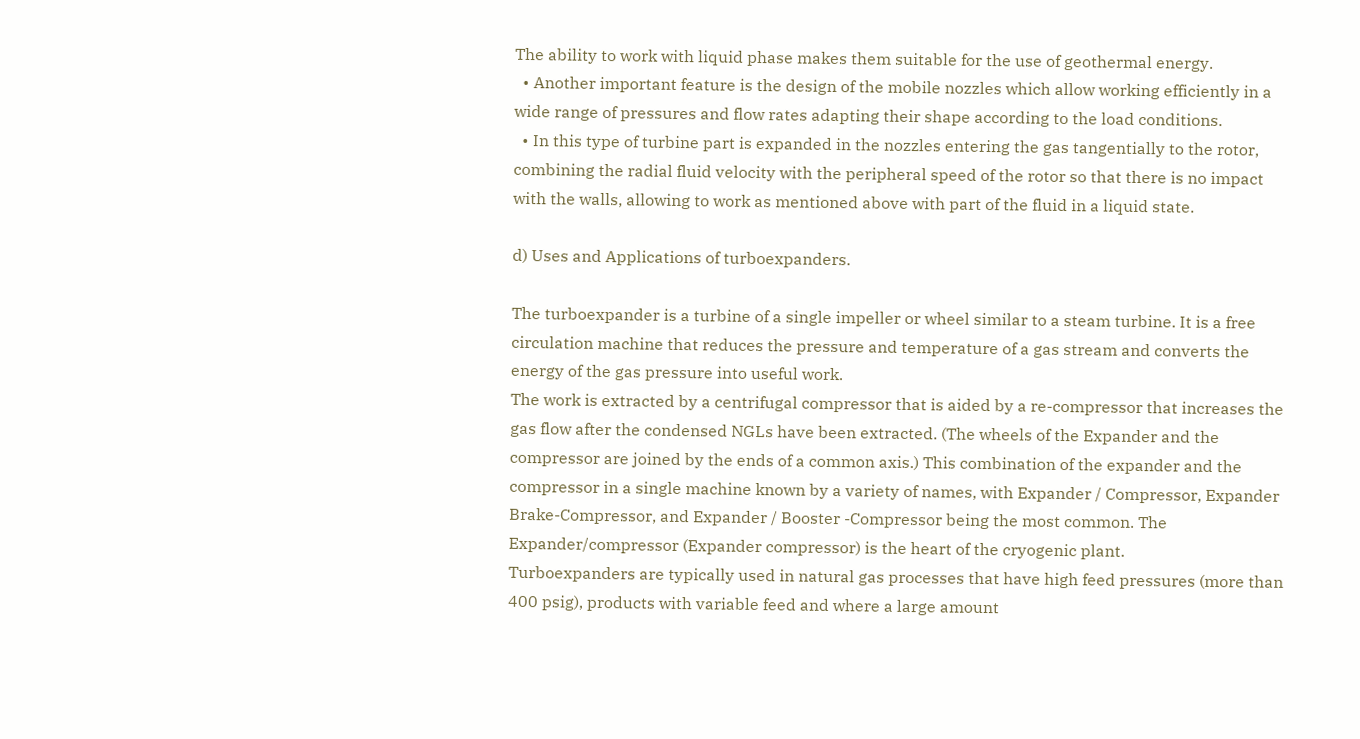The ability to work with liquid phase makes them suitable for the use of geothermal energy.
  • Another important feature is the design of the mobile nozzles which allow working efficiently in a wide range of pressures and flow rates adapting their shape according to the load conditions.
  • In this type of turbine part is expanded in the nozzles entering the gas tangentially to the rotor, combining the radial fluid velocity with the peripheral speed of the rotor so that there is no impact with the walls, allowing to work as mentioned above with part of the fluid in a liquid state.

d) Uses and Applications of turboexpanders.

The turboexpander is a turbine of a single impeller or wheel similar to a steam turbine. It is a free circulation machine that reduces the pressure and temperature of a gas stream and converts the energy of the gas pressure into useful work.
The work is extracted by a centrifugal compressor that is aided by a re-compressor that increases the gas flow after the condensed NGLs have been extracted. (The wheels of the Expander and the compressor are joined by the ends of a common axis.) This combination of the expander and the compressor in a single machine known by a variety of names, with Expander / Compressor, Expander Brake-Compressor, and Expander / Booster -Compressor being the most common. The Expander/compressor (Expander compressor) is the heart of the cryogenic plant.
Turboexpanders are typically used in natural gas processes that have high feed pressures (more than 400 psig), products with variable feed and where a large amount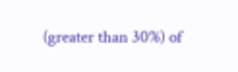(greater than 30%) of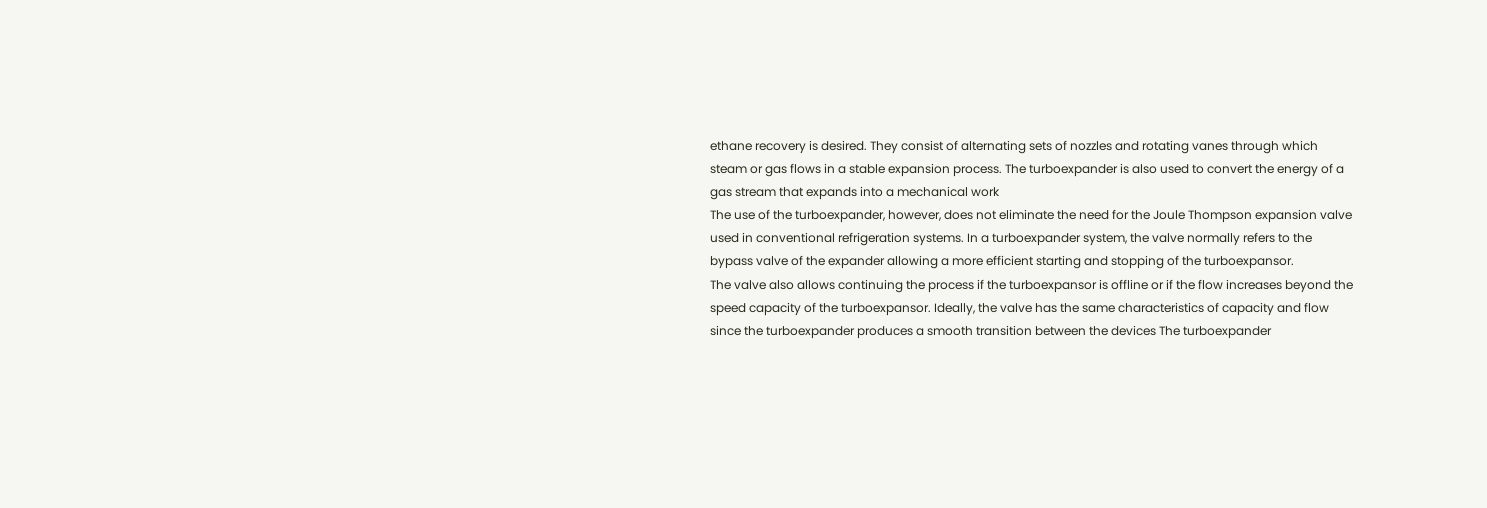ethane recovery is desired. They consist of alternating sets of nozzles and rotating vanes through which steam or gas flows in a stable expansion process. The turboexpander is also used to convert the energy of a gas stream that expands into a mechanical work
The use of the turboexpander, however, does not eliminate the need for the Joule Thompson expansion valve used in conventional refrigeration systems. In a turboexpander system, the valve normally refers to the bypass valve of the expander allowing a more efficient starting and stopping of the turboexpansor.
The valve also allows continuing the process if the turboexpansor is offline or if the flow increases beyond the speed capacity of the turboexpansor. Ideally, the valve has the same characteristics of capacity and flow since the turboexpander produces a smooth transition between the devices The turboexpander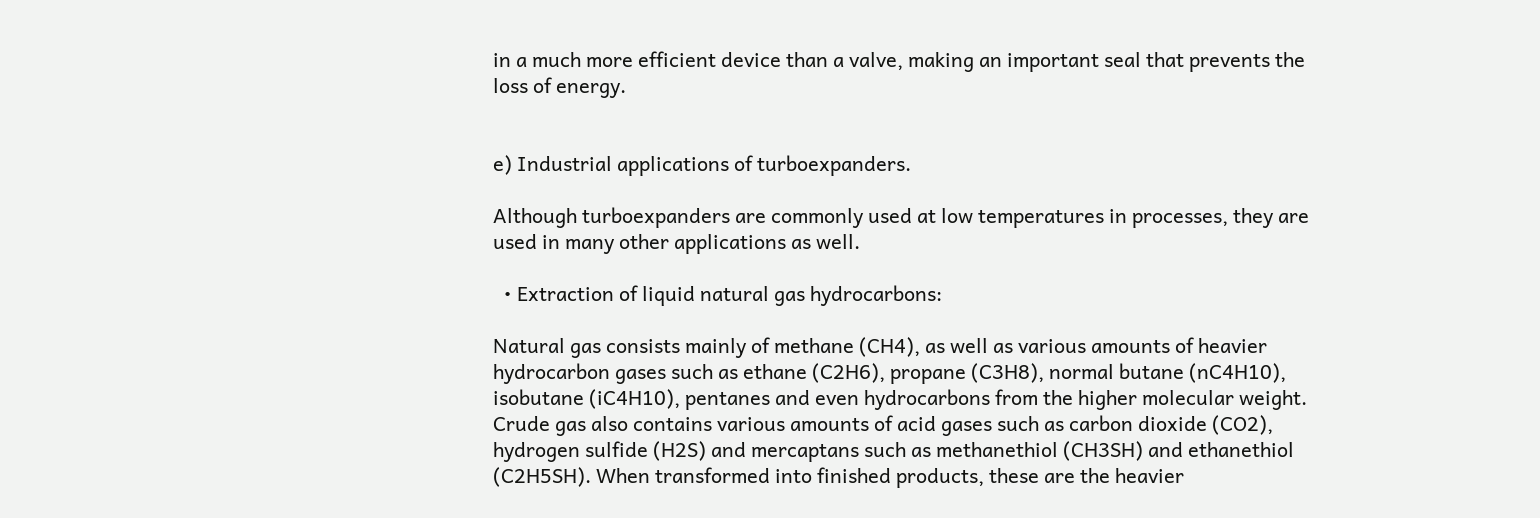in a much more efficient device than a valve, making an important seal that prevents the loss of energy.


e) Industrial applications of turboexpanders.

Although turboexpanders are commonly used at low temperatures in processes, they are used in many other applications as well.

  • Extraction of liquid natural gas hydrocarbons:

Natural gas consists mainly of methane (CH4), as well as various amounts of heavier hydrocarbon gases such as ethane (C2H6), propane (C3H8), normal butane (nC4H10), isobutane (iC4H10), pentanes and even hydrocarbons from the higher molecular weight. Crude gas also contains various amounts of acid gases such as carbon dioxide (CO2), hydrogen sulfide (H2S) and mercaptans such as methanethiol (CH3SH) and ethanethiol (C2H5SH). When transformed into finished products, these are the heavier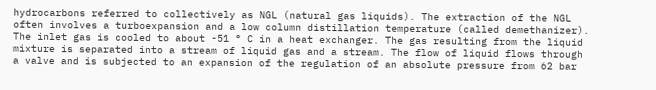hydrocarbons referred to collectively as NGL (natural gas liquids). The extraction of the NGL often involves a turboexpansion and a low column distillation temperature (called demethanizer). The inlet gas is cooled to about -51 ° C in a heat exchanger. The gas resulting from the liquid mixture is separated into a stream of liquid gas and a stream. The flow of liquid flows through a valve and is subjected to an expansion of the regulation of an absolute pressure from 62 bar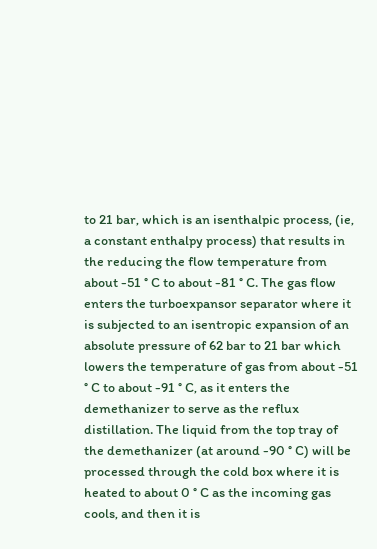to 21 bar, which is an isenthalpic process, (ie, a constant enthalpy process) that results in the reducing the flow temperature from about -51 ° C to about -81 ° C. The gas flow enters the turboexpansor separator where it is subjected to an isentropic expansion of an absolute pressure of 62 bar to 21 bar which lowers the temperature of gas from about -51 ° C to about -91 ° C, as it enters the demethanizer to serve as the reflux distillation. The liquid from the top tray of the demethanizer (at around -90 ° C) will be processed through the cold box where it is heated to about 0 ° C as the incoming gas cools, and then it is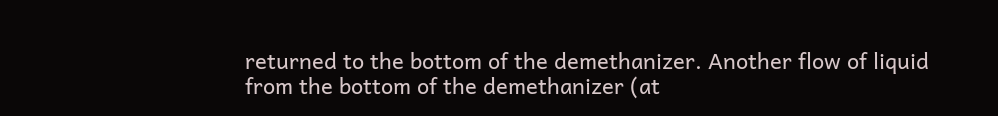returned to the bottom of the demethanizer. Another flow of liquid from the bottom of the demethanizer (at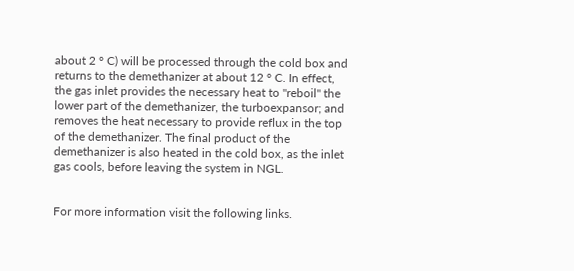about 2 ° C) will be processed through the cold box and returns to the demethanizer at about 12 ° C. In effect, the gas inlet provides the necessary heat to "reboil" the lower part of the demethanizer, the turboexpansor; and removes the heat necessary to provide reflux in the top of the demethanizer. The final product of the demethanizer is also heated in the cold box, as the inlet gas cools, before leaving the system in NGL.


For more information visit the following links.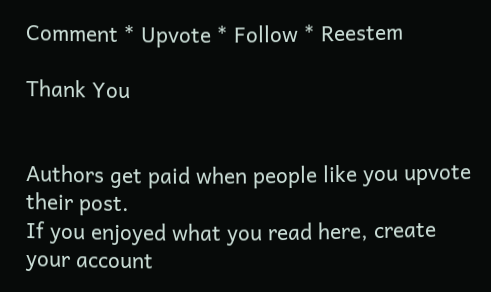Comment * Upvote * Follow * Reestem

Thank You


Authors get paid when people like you upvote their post.
If you enjoyed what you read here, create your account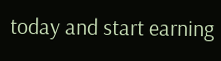today and start earning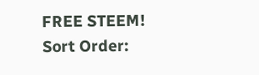FREE STEEM!
Sort Order: